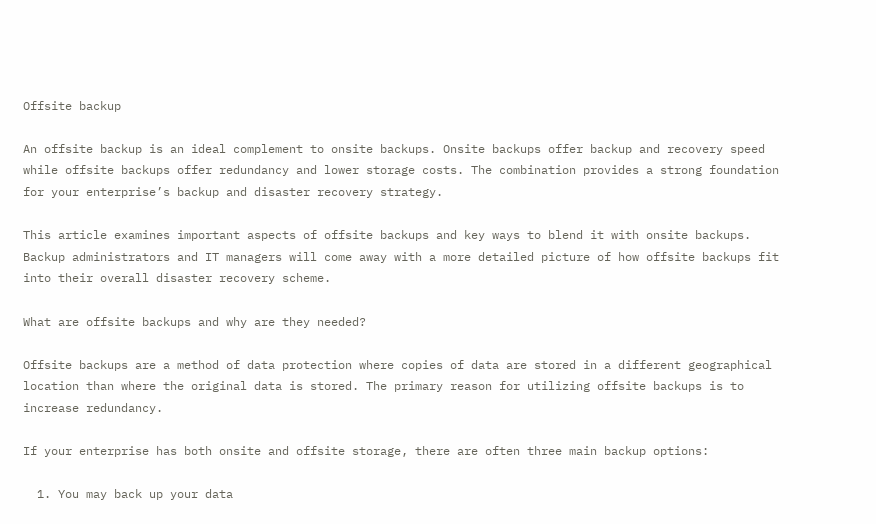Offsite backup

An offsite backup is an ideal complement to onsite backups. Onsite backups offer backup and recovery speed while offsite backups offer redundancy and lower storage costs. The combination provides a strong foundation for your enterprise’s backup and disaster recovery strategy.

This article examines important aspects of offsite backups and key ways to blend it with onsite backups. Backup administrators and IT managers will come away with a more detailed picture of how offsite backups fit into their overall disaster recovery scheme.

What are offsite backups and why are they needed?

Offsite backups are a method of data protection where copies of data are stored in a different geographical location than where the original data is stored. The primary reason for utilizing offsite backups is to increase redundancy.

If your enterprise has both onsite and offsite storage, there are often three main backup options:

  1. You may back up your data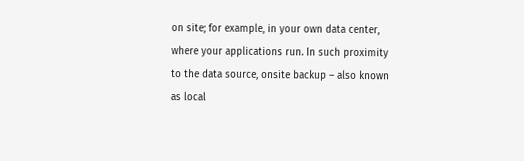on site; for example, in your own data center, where your applications run. In such proximity to the data source, onsite backup – also known as local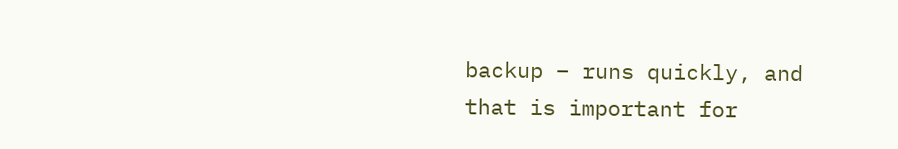backup – runs quickly, and that is important for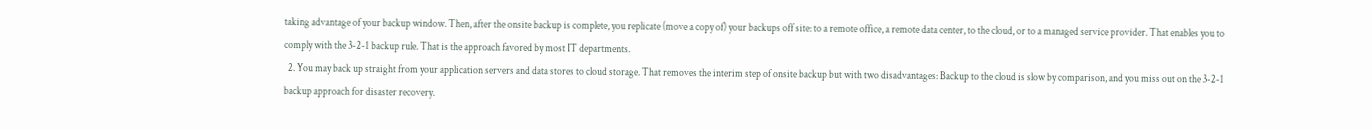taking advantage of your backup window. Then, after the onsite backup is complete, you replicate (move a copy of) your backups off site: to a remote office, a remote data center, to the cloud, or to a managed service provider. That enables you to comply with the 3-2-1 backup rule. That is the approach favored by most IT departments.
  2. You may back up straight from your application servers and data stores to cloud storage. That removes the interim step of onsite backup but with two disadvantages: Backup to the cloud is slow by comparison, and you miss out on the 3-2-1 backup approach for disaster recovery.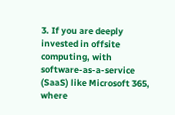3. If you are deeply invested in offsite computing, with software-as-a-service (SaaS) like Microsoft 365, where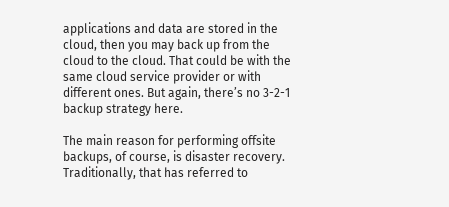applications and data are stored in the cloud, then you may back up from the cloud to the cloud. That could be with the same cloud service provider or with different ones. But again, there’s no 3-2-1 backup strategy here.

The main reason for performing offsite backups, of course, is disaster recovery. Traditionally, that has referred to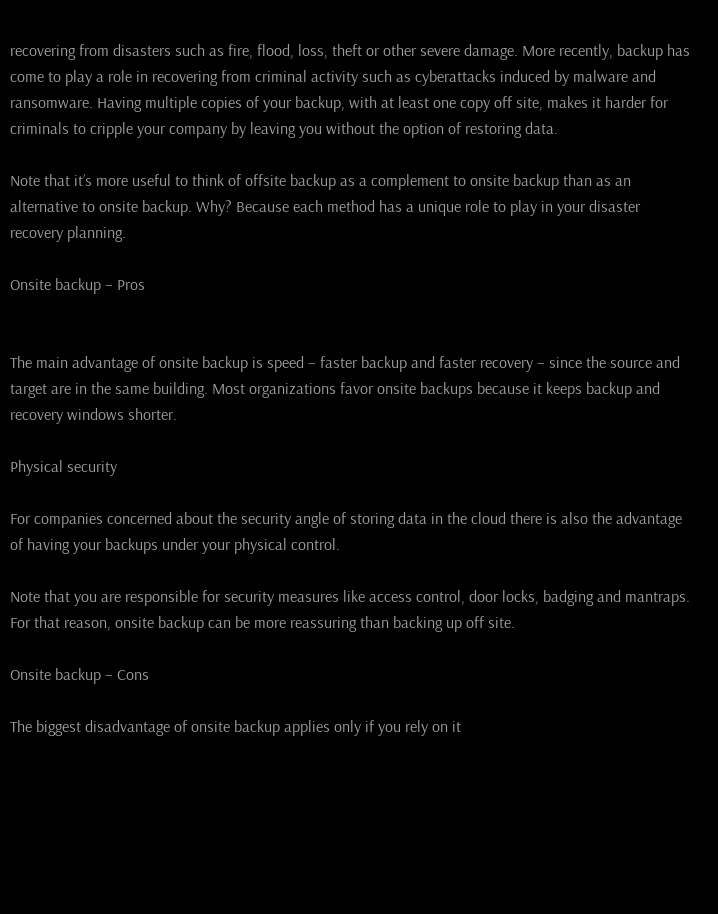recovering from disasters such as fire, flood, loss, theft or other severe damage. More recently, backup has come to play a role in recovering from criminal activity such as cyberattacks induced by malware and ransomware. Having multiple copies of your backup, with at least one copy off site, makes it harder for criminals to cripple your company by leaving you without the option of restoring data.

Note that it’s more useful to think of offsite backup as a complement to onsite backup than as an alternative to onsite backup. Why? Because each method has a unique role to play in your disaster recovery planning.

Onsite backup – Pros


The main advantage of onsite backup is speed – faster backup and faster recovery – since the source and target are in the same building. Most organizations favor onsite backups because it keeps backup and recovery windows shorter.

Physical security

For companies concerned about the security angle of storing data in the cloud there is also the advantage of having your backups under your physical control.

Note that you are responsible for security measures like access control, door locks, badging and mantraps. For that reason, onsite backup can be more reassuring than backing up off site.

Onsite backup – Cons

The biggest disadvantage of onsite backup applies only if you rely on it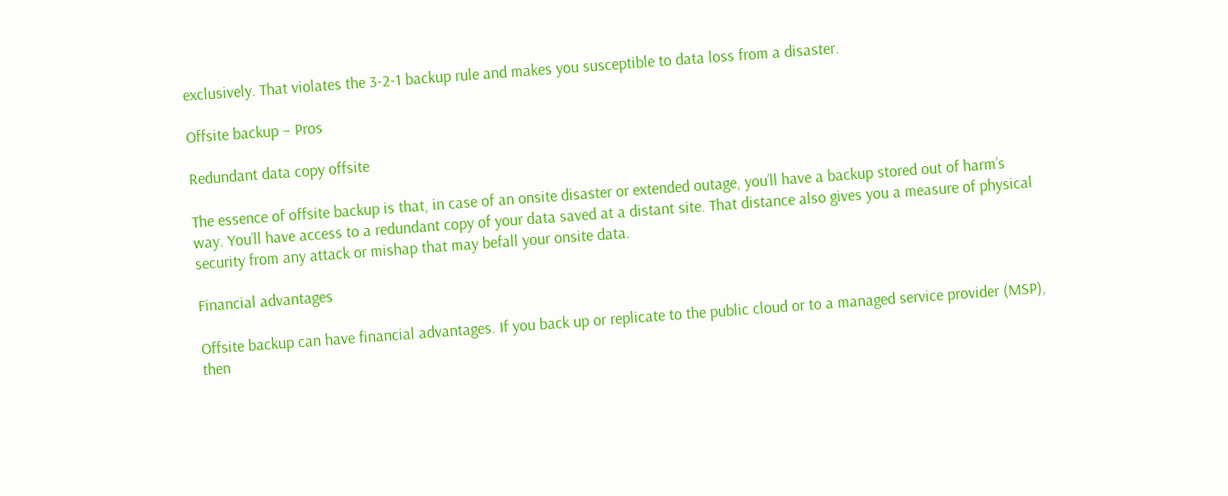exclusively. That violates the 3-2-1 backup rule and makes you susceptible to data loss from a disaster.

Offsite backup – Pros

Redundant data copy offsite

The essence of offsite backup is that, in case of an onsite disaster or extended outage, you’ll have a backup stored out of harm’s way. You’ll have access to a redundant copy of your data saved at a distant site. That distance also gives you a measure of physical security from any attack or mishap that may befall your onsite data.

Financial advantages

Offsite backup can have financial advantages. If you back up or replicate to the public cloud or to a managed service provider (MSP), then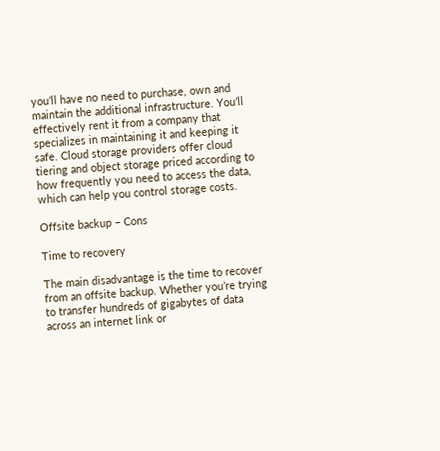you’ll have no need to purchase, own and maintain the additional infrastructure. You’ll effectively rent it from a company that specializes in maintaining it and keeping it safe. Cloud storage providers offer cloud tiering and object storage priced according to how frequently you need to access the data, which can help you control storage costs.

Offsite backup – Cons

Time to recovery

The main disadvantage is the time to recover from an offsite backup. Whether you’re trying to transfer hundreds of gigabytes of data across an internet link or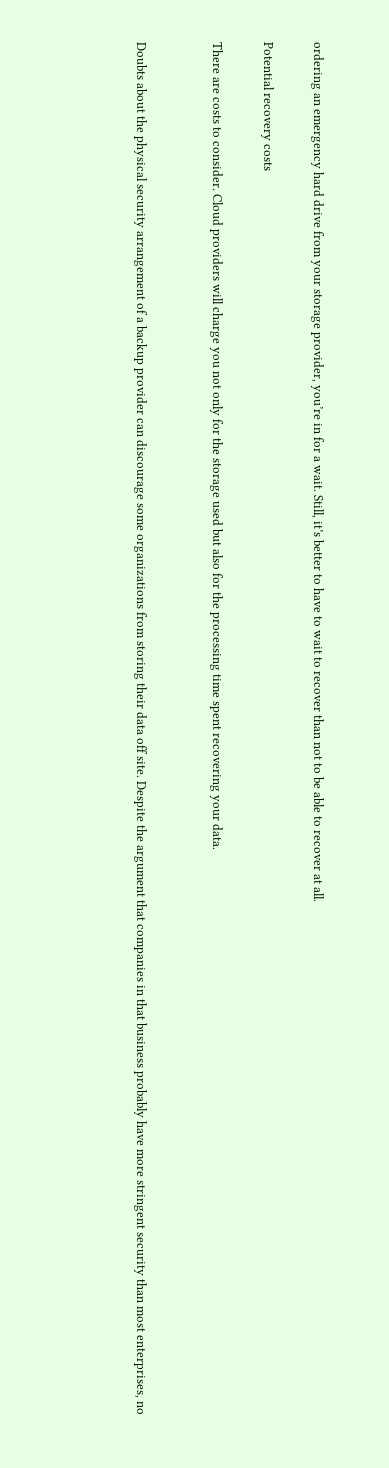ordering an emergency hard drive from your storage provider, you’re in for a wait. Still, it’s better to have to wait to recover than not to be able to recover at all.

Potential recovery costs

There are costs to consider. Cloud providers will charge you not only for the storage used but also for the processing time spent recovering your data.


Doubts about the physical security arrangement of a backup provider can discourage some organizations from storing their data off site. Despite the argument that companies in that business probably have more stringent security than most enterprises, no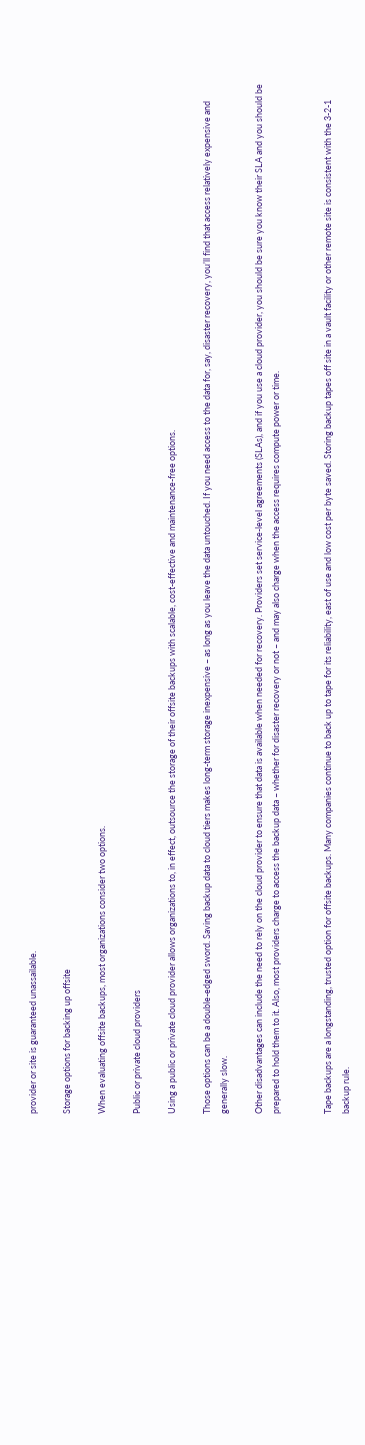provider or site is guaranteed unassailable.

Storage options for backing up offsite

When evaluating offsite backups, most organizations consider two options.

Public or private cloud providers

Using a public or private cloud provider allows organizations to, in effect, outsource the storage of their offsite backups with scalable, cost-effective and maintenance-free options.

Those options can be a double-edged sword. Saving backup data to cloud tiers makes long-term storage inexpensive – as long as you leave the data untouched. If you need access to the data for, say, disaster recovery, you’ll find that access relatively expensive and generally slow.

Other disadvantages can include the need to rely on the cloud provider to ensure that data is available when needed for recovery. Providers set service-level agreements (SLAs), and if you use a cloud provider, you should be sure you know their SLA and you should be prepared to hold them to it. Also, most providers charge to access the backup data – whether for disaster recovery or not – and may also charge when the access requires compute power or time.


Tape backups are a longstanding, trusted option for offsite backups. Many companies continue to back up to tape for its reliability, east of use and low cost per byte saved. Storing backup tapes off site in a vault facility or other remote site is consistent with the 3-2-1 backup rule.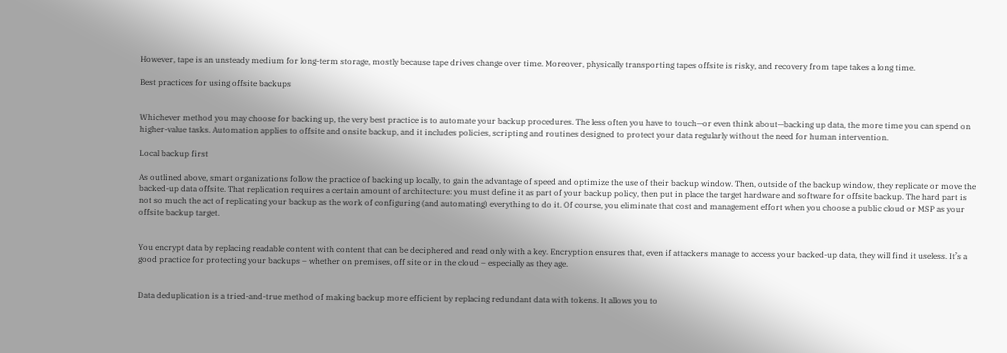However, tape is an unsteady medium for long-term storage, mostly because tape drives change over time. Moreover, physically transporting tapes offsite is risky, and recovery from tape takes a long time.

Best practices for using offsite backups


Whichever method you may choose for backing up, the very best practice is to automate your backup procedures. The less often you have to touch—or even think about—backing up data, the more time you can spend on higher-value tasks. Automation applies to offsite and onsite backup, and it includes policies, scripting and routines designed to protect your data regularly without the need for human intervention.

Local backup first

As outlined above, smart organizations follow the practice of backing up locally, to gain the advantage of speed and optimize the use of their backup window. Then, outside of the backup window, they replicate or move the backed-up data offsite. That replication requires a certain amount of architecture: you must define it as part of your backup policy, then put in place the target hardware and software for offsite backup. The hard part is not so much the act of replicating your backup as the work of configuring (and automating) everything to do it. Of course, you eliminate that cost and management effort when you choose a public cloud or MSP as your offsite backup target.


You encrypt data by replacing readable content with content that can be deciphered and read only with a key. Encryption ensures that, even if attackers manage to access your backed-up data, they will find it useless. It’s a good practice for protecting your backups – whether on premises, off site or in the cloud – especially as they age.


Data deduplication is a tried-and-true method of making backup more efficient by replacing redundant data with tokens. It allows you to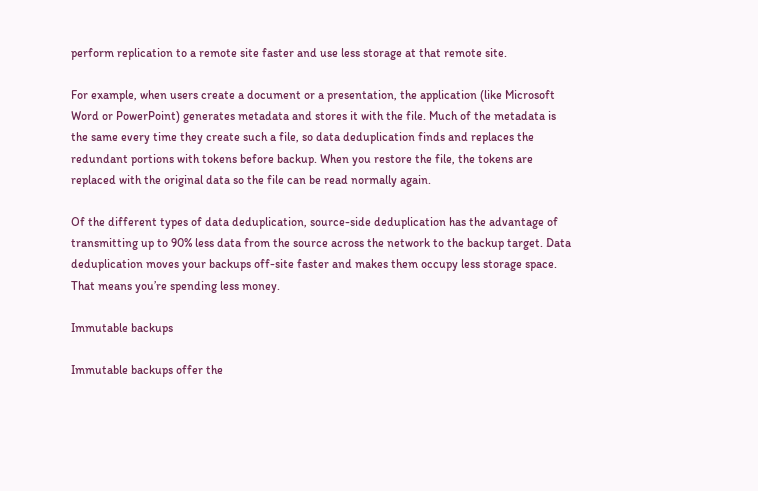perform replication to a remote site faster and use less storage at that remote site.

For example, when users create a document or a presentation, the application (like Microsoft Word or PowerPoint) generates metadata and stores it with the file. Much of the metadata is the same every time they create such a file, so data deduplication finds and replaces the redundant portions with tokens before backup. When you restore the file, the tokens are replaced with the original data so the file can be read normally again.

Of the different types of data deduplication, source-side deduplication has the advantage of transmitting up to 90% less data from the source across the network to the backup target. Data deduplication moves your backups off-site faster and makes them occupy less storage space. That means you’re spending less money.

Immutable backups

Immutable backups offer the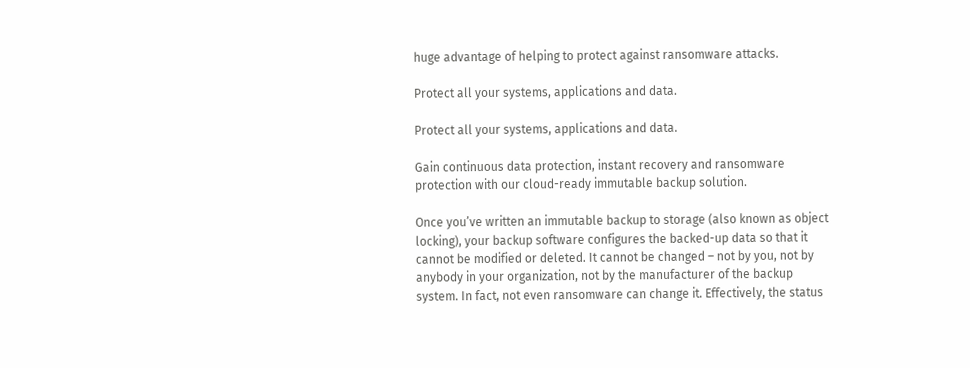huge advantage of helping to protect against ransomware attacks.

Protect all your systems, applications and data.

Protect all your systems, applications and data.

Gain continuous data protection, instant recovery and ransomware protection with our cloud-ready immutable backup solution.

Once you’ve written an immutable backup to storage (also known as object locking), your backup software configures the backed-up data so that it cannot be modified or deleted. It cannot be changed – not by you, not by anybody in your organization, not by the manufacturer of the backup system. In fact, not even ransomware can change it. Effectively, the status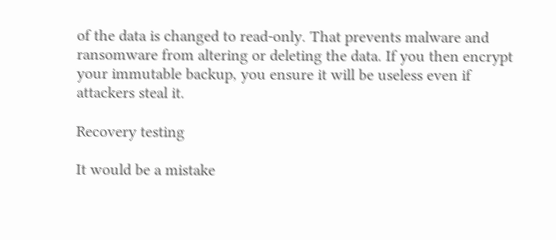of the data is changed to read-only. That prevents malware and ransomware from altering or deleting the data. If you then encrypt your immutable backup, you ensure it will be useless even if attackers steal it.

Recovery testing

It would be a mistake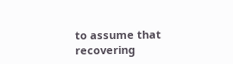to assume that recovering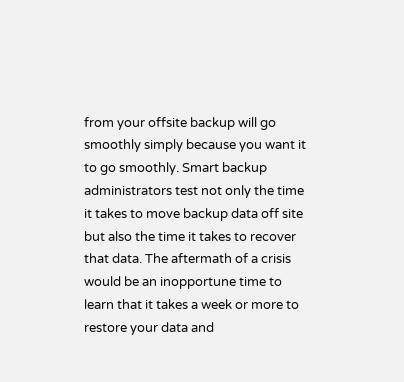from your offsite backup will go smoothly simply because you want it to go smoothly. Smart backup administrators test not only the time it takes to move backup data off site but also the time it takes to recover that data. The aftermath of a crisis would be an inopportune time to learn that it takes a week or more to restore your data and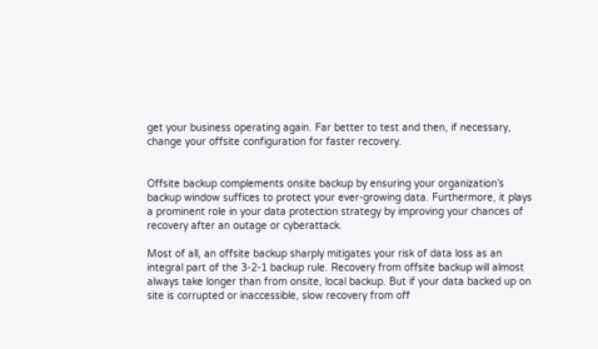get your business operating again. Far better to test and then, if necessary, change your offsite configuration for faster recovery.


Offsite backup complements onsite backup by ensuring your organization’s backup window suffices to protect your ever-growing data. Furthermore, it plays a prominent role in your data protection strategy by improving your chances of recovery after an outage or cyberattack.

Most of all, an offsite backup sharply mitigates your risk of data loss as an integral part of the 3-2-1 backup rule. Recovery from offsite backup will almost always take longer than from onsite, local backup. But if your data backed up on site is corrupted or inaccessible, slow recovery from off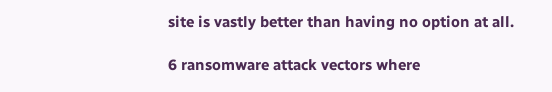site is vastly better than having no option at all.

6 ransomware attack vectors where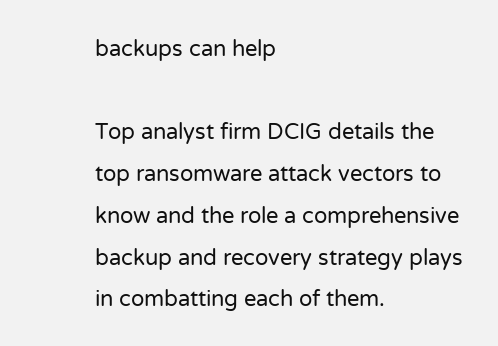backups can help

Top analyst firm DCIG details the top ransomware attack vectors to know and the role a comprehensive backup and recovery strategy plays in combatting each of them.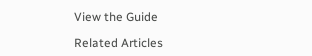View the Guide

Related Articles